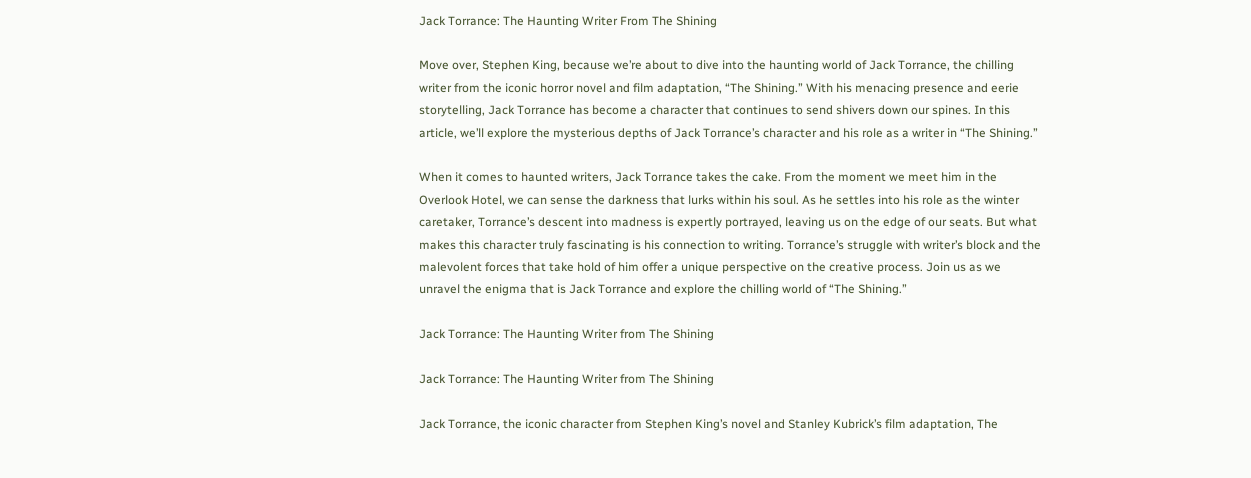Jack Torrance: The Haunting Writer From The Shining

Move over, Stephen King, because we’re about to dive into the haunting world of Jack Torrance, the chilling writer from the iconic horror novel and film adaptation, “The Shining.” With his menacing presence and eerie storytelling, Jack Torrance has become a character that continues to send shivers down our spines. In this article, we’ll explore the mysterious depths of Jack Torrance’s character and his role as a writer in “The Shining.”

When it comes to haunted writers, Jack Torrance takes the cake. From the moment we meet him in the Overlook Hotel, we can sense the darkness that lurks within his soul. As he settles into his role as the winter caretaker, Torrance’s descent into madness is expertly portrayed, leaving us on the edge of our seats. But what makes this character truly fascinating is his connection to writing. Torrance’s struggle with writer’s block and the malevolent forces that take hold of him offer a unique perspective on the creative process. Join us as we unravel the enigma that is Jack Torrance and explore the chilling world of “The Shining.”

Jack Torrance: The Haunting Writer from The Shining

Jack Torrance: The Haunting Writer from The Shining

Jack Torrance, the iconic character from Stephen King’s novel and Stanley Kubrick’s film adaptation, The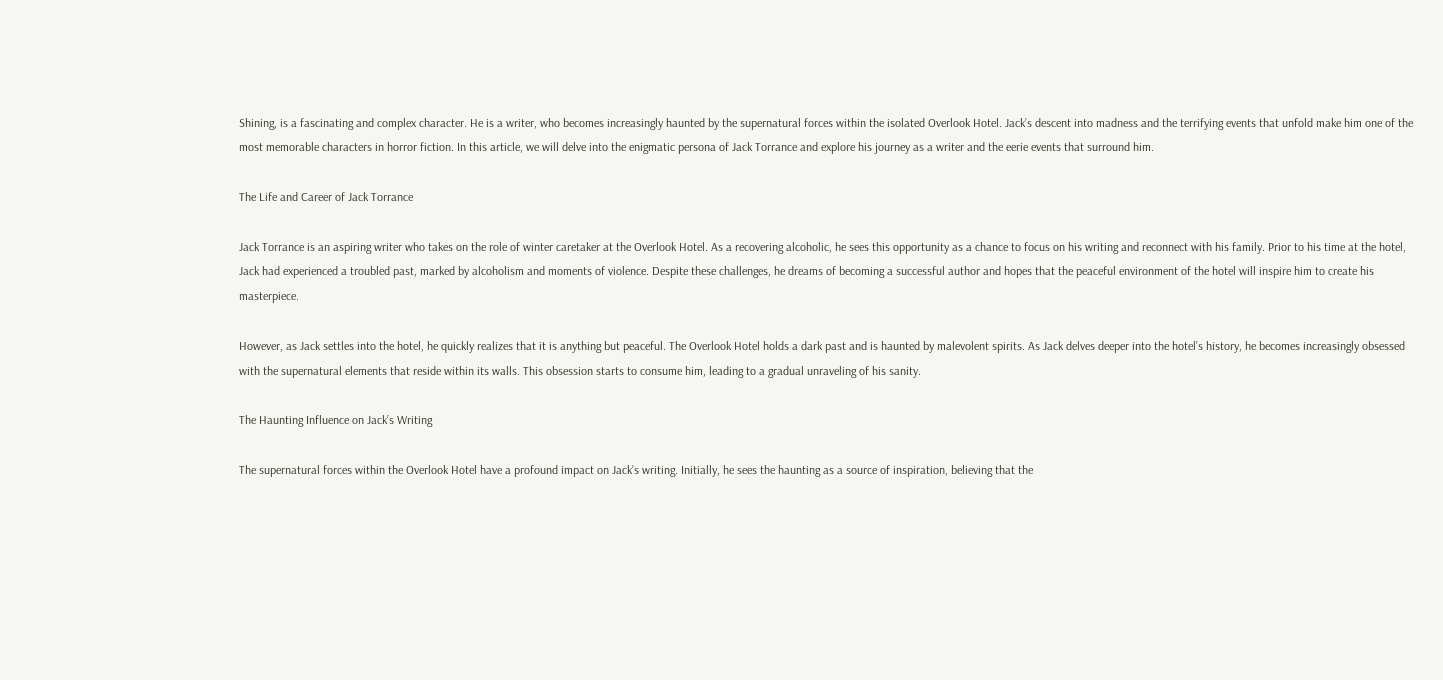Shining, is a fascinating and complex character. He is a writer, who becomes increasingly haunted by the supernatural forces within the isolated Overlook Hotel. Jack’s descent into madness and the terrifying events that unfold make him one of the most memorable characters in horror fiction. In this article, we will delve into the enigmatic persona of Jack Torrance and explore his journey as a writer and the eerie events that surround him.

The Life and Career of Jack Torrance

Jack Torrance is an aspiring writer who takes on the role of winter caretaker at the Overlook Hotel. As a recovering alcoholic, he sees this opportunity as a chance to focus on his writing and reconnect with his family. Prior to his time at the hotel, Jack had experienced a troubled past, marked by alcoholism and moments of violence. Despite these challenges, he dreams of becoming a successful author and hopes that the peaceful environment of the hotel will inspire him to create his masterpiece.

However, as Jack settles into the hotel, he quickly realizes that it is anything but peaceful. The Overlook Hotel holds a dark past and is haunted by malevolent spirits. As Jack delves deeper into the hotel’s history, he becomes increasingly obsessed with the supernatural elements that reside within its walls. This obsession starts to consume him, leading to a gradual unraveling of his sanity.

The Haunting Influence on Jack’s Writing

The supernatural forces within the Overlook Hotel have a profound impact on Jack’s writing. Initially, he sees the haunting as a source of inspiration, believing that the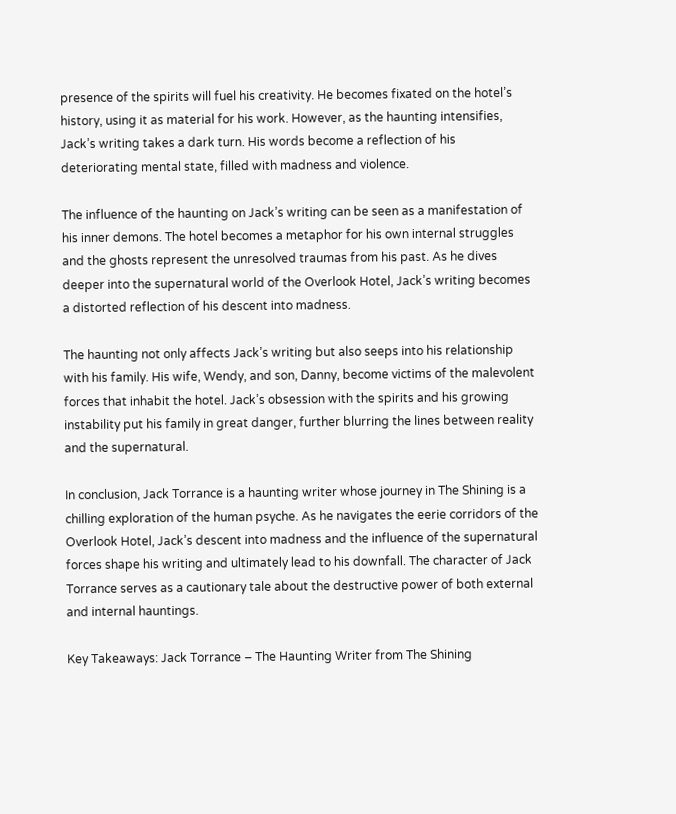presence of the spirits will fuel his creativity. He becomes fixated on the hotel’s history, using it as material for his work. However, as the haunting intensifies, Jack’s writing takes a dark turn. His words become a reflection of his deteriorating mental state, filled with madness and violence.

The influence of the haunting on Jack’s writing can be seen as a manifestation of his inner demons. The hotel becomes a metaphor for his own internal struggles and the ghosts represent the unresolved traumas from his past. As he dives deeper into the supernatural world of the Overlook Hotel, Jack’s writing becomes a distorted reflection of his descent into madness.

The haunting not only affects Jack’s writing but also seeps into his relationship with his family. His wife, Wendy, and son, Danny, become victims of the malevolent forces that inhabit the hotel. Jack’s obsession with the spirits and his growing instability put his family in great danger, further blurring the lines between reality and the supernatural.

In conclusion, Jack Torrance is a haunting writer whose journey in The Shining is a chilling exploration of the human psyche. As he navigates the eerie corridors of the Overlook Hotel, Jack’s descent into madness and the influence of the supernatural forces shape his writing and ultimately lead to his downfall. The character of Jack Torrance serves as a cautionary tale about the destructive power of both external and internal hauntings.

Key Takeaways: Jack Torrance – The Haunting Writer from The Shining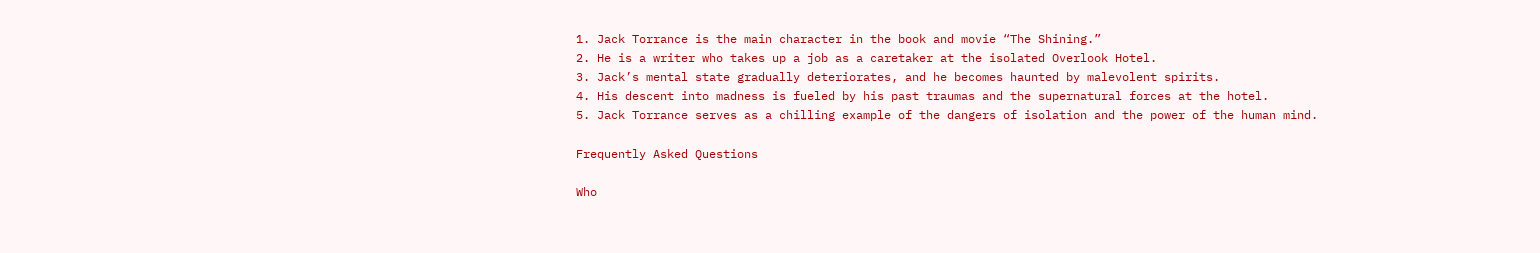1. Jack Torrance is the main character in the book and movie “The Shining.”
2. He is a writer who takes up a job as a caretaker at the isolated Overlook Hotel.
3. Jack’s mental state gradually deteriorates, and he becomes haunted by malevolent spirits.
4. His descent into madness is fueled by his past traumas and the supernatural forces at the hotel.
5. Jack Torrance serves as a chilling example of the dangers of isolation and the power of the human mind.

Frequently Asked Questions

Who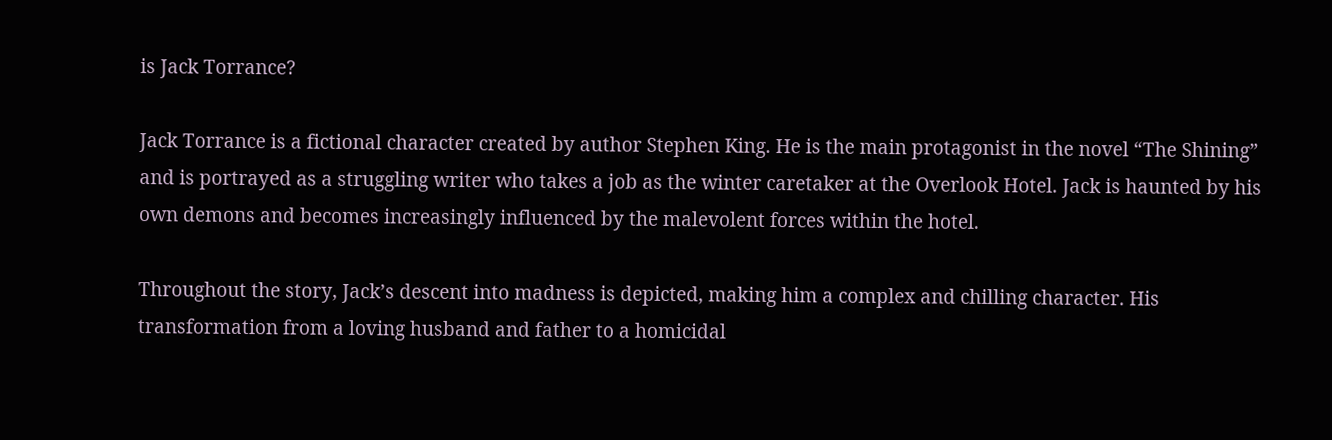is Jack Torrance?

Jack Torrance is a fictional character created by author Stephen King. He is the main protagonist in the novel “The Shining” and is portrayed as a struggling writer who takes a job as the winter caretaker at the Overlook Hotel. Jack is haunted by his own demons and becomes increasingly influenced by the malevolent forces within the hotel.

Throughout the story, Jack’s descent into madness is depicted, making him a complex and chilling character. His transformation from a loving husband and father to a homicidal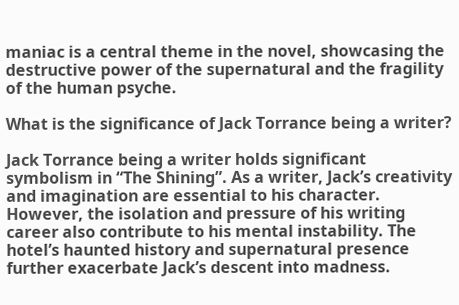maniac is a central theme in the novel, showcasing the destructive power of the supernatural and the fragility of the human psyche.

What is the significance of Jack Torrance being a writer?

Jack Torrance being a writer holds significant symbolism in “The Shining”. As a writer, Jack’s creativity and imagination are essential to his character. However, the isolation and pressure of his writing career also contribute to his mental instability. The hotel’s haunted history and supernatural presence further exacerbate Jack’s descent into madness.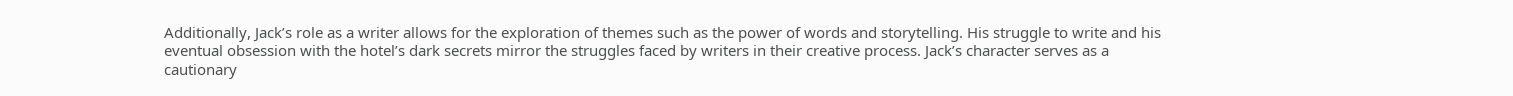Additionally, Jack’s role as a writer allows for the exploration of themes such as the power of words and storytelling. His struggle to write and his eventual obsession with the hotel’s dark secrets mirror the struggles faced by writers in their creative process. Jack’s character serves as a cautionary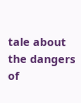tale about the dangers of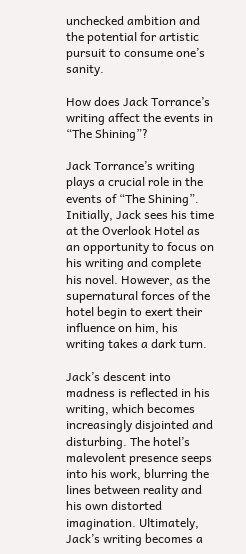unchecked ambition and the potential for artistic pursuit to consume one’s sanity.

How does Jack Torrance’s writing affect the events in “The Shining”?

Jack Torrance’s writing plays a crucial role in the events of “The Shining”. Initially, Jack sees his time at the Overlook Hotel as an opportunity to focus on his writing and complete his novel. However, as the supernatural forces of the hotel begin to exert their influence on him, his writing takes a dark turn.

Jack’s descent into madness is reflected in his writing, which becomes increasingly disjointed and disturbing. The hotel’s malevolent presence seeps into his work, blurring the lines between reality and his own distorted imagination. Ultimately, Jack’s writing becomes a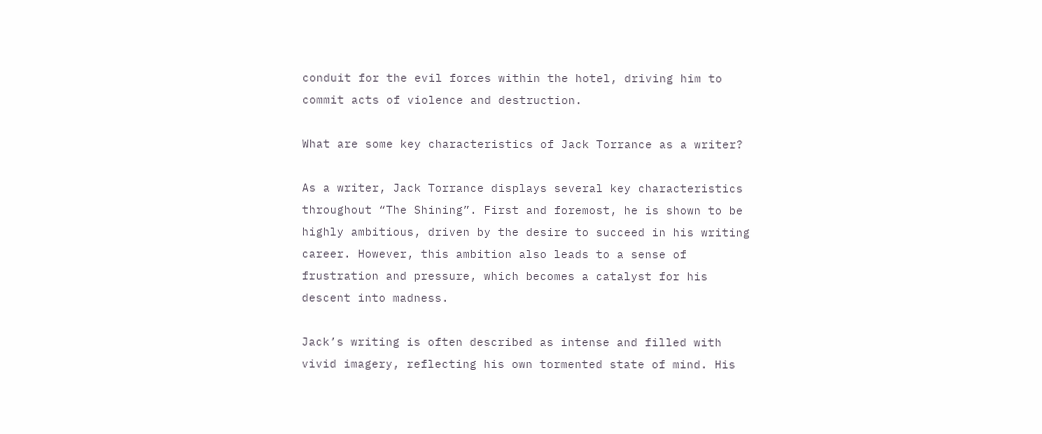conduit for the evil forces within the hotel, driving him to commit acts of violence and destruction.

What are some key characteristics of Jack Torrance as a writer?

As a writer, Jack Torrance displays several key characteristics throughout “The Shining”. First and foremost, he is shown to be highly ambitious, driven by the desire to succeed in his writing career. However, this ambition also leads to a sense of frustration and pressure, which becomes a catalyst for his descent into madness.

Jack’s writing is often described as intense and filled with vivid imagery, reflecting his own tormented state of mind. His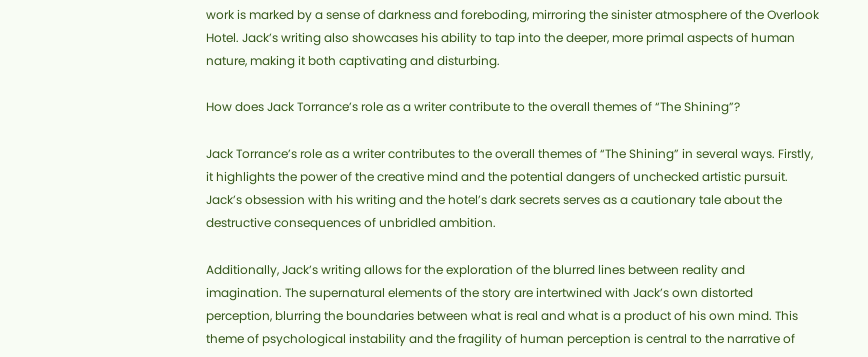work is marked by a sense of darkness and foreboding, mirroring the sinister atmosphere of the Overlook Hotel. Jack’s writing also showcases his ability to tap into the deeper, more primal aspects of human nature, making it both captivating and disturbing.

How does Jack Torrance’s role as a writer contribute to the overall themes of “The Shining”?

Jack Torrance’s role as a writer contributes to the overall themes of “The Shining” in several ways. Firstly, it highlights the power of the creative mind and the potential dangers of unchecked artistic pursuit. Jack’s obsession with his writing and the hotel’s dark secrets serves as a cautionary tale about the destructive consequences of unbridled ambition.

Additionally, Jack’s writing allows for the exploration of the blurred lines between reality and imagination. The supernatural elements of the story are intertwined with Jack’s own distorted perception, blurring the boundaries between what is real and what is a product of his own mind. This theme of psychological instability and the fragility of human perception is central to the narrative of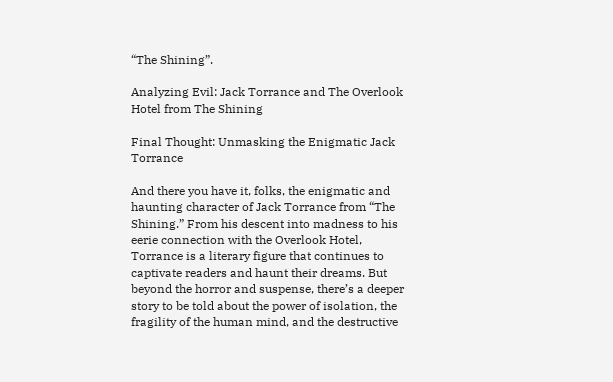“The Shining”.

Analyzing Evil: Jack Torrance and The Overlook Hotel from The Shining

Final Thought: Unmasking the Enigmatic Jack Torrance

And there you have it, folks, the enigmatic and haunting character of Jack Torrance from “The Shining.” From his descent into madness to his eerie connection with the Overlook Hotel, Torrance is a literary figure that continues to captivate readers and haunt their dreams. But beyond the horror and suspense, there’s a deeper story to be told about the power of isolation, the fragility of the human mind, and the destructive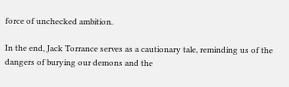force of unchecked ambition.

In the end, Jack Torrance serves as a cautionary tale, reminding us of the dangers of burying our demons and the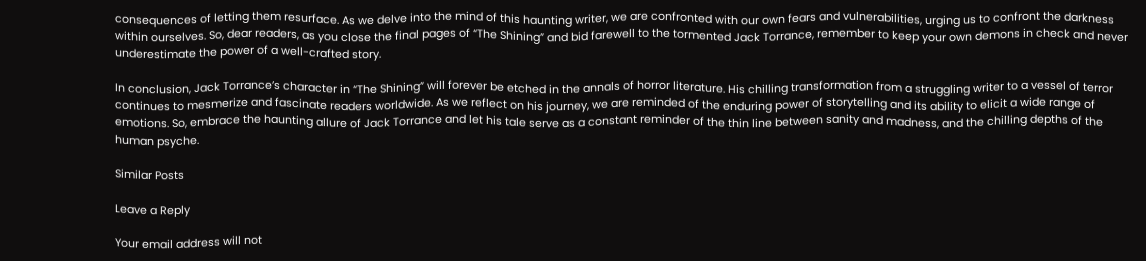consequences of letting them resurface. As we delve into the mind of this haunting writer, we are confronted with our own fears and vulnerabilities, urging us to confront the darkness within ourselves. So, dear readers, as you close the final pages of “The Shining” and bid farewell to the tormented Jack Torrance, remember to keep your own demons in check and never underestimate the power of a well-crafted story.

In conclusion, Jack Torrance’s character in “The Shining” will forever be etched in the annals of horror literature. His chilling transformation from a struggling writer to a vessel of terror continues to mesmerize and fascinate readers worldwide. As we reflect on his journey, we are reminded of the enduring power of storytelling and its ability to elicit a wide range of emotions. So, embrace the haunting allure of Jack Torrance and let his tale serve as a constant reminder of the thin line between sanity and madness, and the chilling depths of the human psyche.

Similar Posts

Leave a Reply

Your email address will not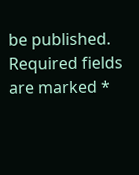be published. Required fields are marked *